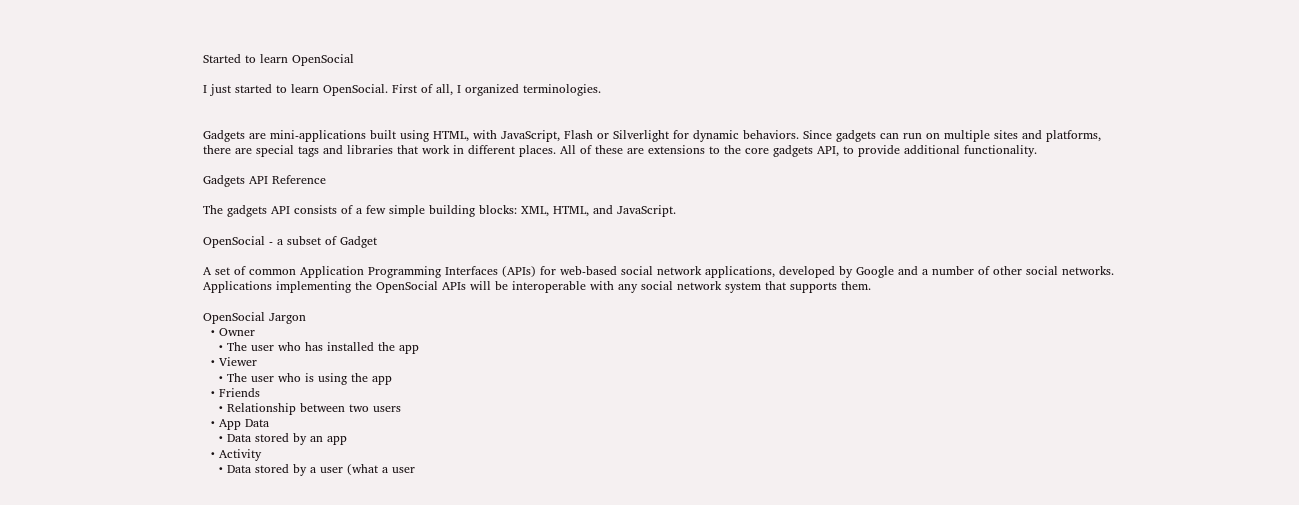Started to learn OpenSocial

I just started to learn OpenSocial. First of all, I organized terminologies.


Gadgets are mini-applications built using HTML, with JavaScript, Flash or Silverlight for dynamic behaviors. Since gadgets can run on multiple sites and platforms, there are special tags and libraries that work in different places. All of these are extensions to the core gadgets API, to provide additional functionality.

Gadgets API Reference

The gadgets API consists of a few simple building blocks: XML, HTML, and JavaScript.

OpenSocial - a subset of Gadget

A set of common Application Programming Interfaces (APIs) for web-based social network applications, developed by Google and a number of other social networks. Applications implementing the OpenSocial APIs will be interoperable with any social network system that supports them.

OpenSocial Jargon
  • Owner
    • The user who has installed the app
  • Viewer
    • The user who is using the app
  • Friends
    • Relationship between two users
  • App Data
    • Data stored by an app
  • Activity
    • Data stored by a user (what a user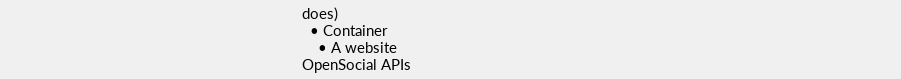does)
  • Container
    • A website
OpenSocial APIs